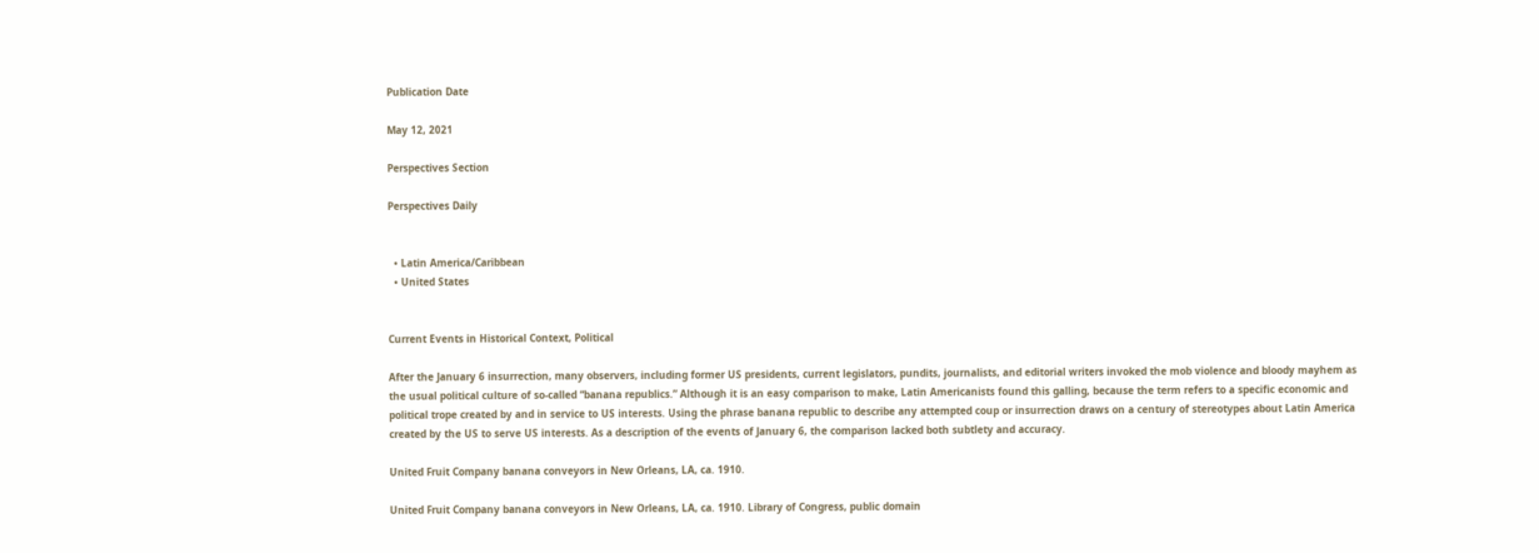Publication Date

May 12, 2021

Perspectives Section

Perspectives Daily


  • Latin America/Caribbean
  • United States


Current Events in Historical Context, Political

After the January 6 insurrection, many observers, including former US presidents, current legislators, pundits, journalists, and editorial writers invoked the mob violence and bloody mayhem as the usual political culture of so-called “banana republics.” Although it is an easy comparison to make, Latin Americanists found this galling, because the term refers to a specific economic and political trope created by and in service to US interests. Using the phrase banana republic to describe any attempted coup or insurrection draws on a century of stereotypes about Latin America created by the US to serve US interests. As a description of the events of January 6, the comparison lacked both subtlety and accuracy.

United Fruit Company banana conveyors in New Orleans, LA, ca. 1910.

United Fruit Company banana conveyors in New Orleans, LA, ca. 1910. Library of Congress, public domain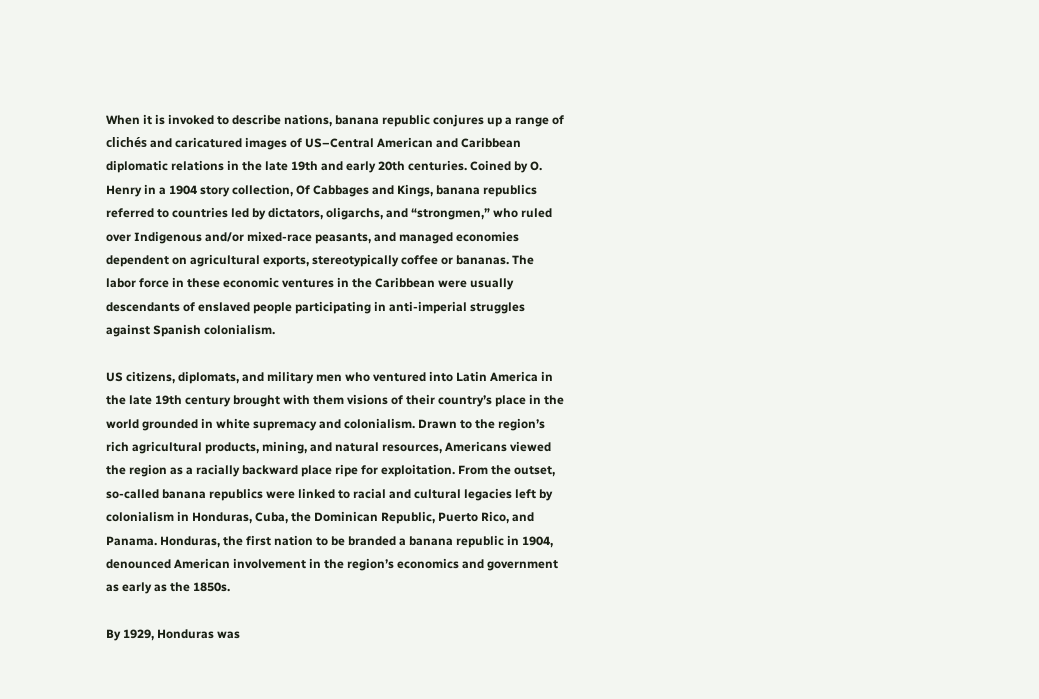When it is invoked to describe nations, banana republic conjures up a range of clichés and caricatured images of US–Central American and Caribbean diplomatic relations in the late 19th and early 20th centuries. Coined by O. Henry in a 1904 story collection, Of Cabbages and Kings, banana republics referred to countries led by dictators, oligarchs, and “strongmen,” who ruled over Indigenous and/or mixed-race peasants, and managed economies dependent on agricultural exports, stereotypically coffee or bananas. The labor force in these economic ventures in the Caribbean were usually descendants of enslaved people participating in anti-imperial struggles against Spanish colonialism.

US citizens, diplomats, and military men who ventured into Latin America in the late 19th century brought with them visions of their country’s place in the world grounded in white supremacy and colonialism. Drawn to the region’s rich agricultural products, mining, and natural resources, Americans viewed the region as a racially backward place ripe for exploitation. From the outset, so-called banana republics were linked to racial and cultural legacies left by colonialism in Honduras, Cuba, the Dominican Republic, Puerto Rico, and Panama. Honduras, the first nation to be branded a banana republic in 1904, denounced American involvement in the region’s economics and government as early as the 1850s.

By 1929, Honduras was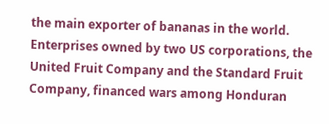the main exporter of bananas in the world. Enterprises owned by two US corporations, the United Fruit Company and the Standard Fruit Company, financed wars among Honduran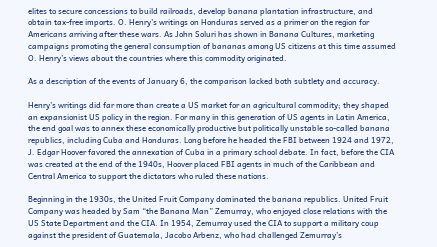elites to secure concessions to build railroads, develop banana plantation infrastructure, and obtain tax-free imports. O. Henry’s writings on Honduras served as a primer on the region for Americans arriving after these wars. As John Soluri has shown in Banana Cultures, marketing campaigns promoting the general consumption of bananas among US citizens at this time assumed O. Henry’s views about the countries where this commodity originated.

As a description of the events of January 6, the comparison lacked both subtlety and accuracy.

Henry’s writings did far more than create a US market for an agricultural commodity; they shaped an expansionist US policy in the region. For many in this generation of US agents in Latin America, the end goal was to annex these economically productive but politically unstable so-called banana republics, including Cuba and Honduras. Long before he headed the FBI between 1924 and 1972, J. Edgar Hoover favored the annexation of Cuba in a primary school debate. In fact, before the CIA was created at the end of the 1940s, Hoover placed FBI agents in much of the Caribbean and Central America to support the dictators who ruled these nations.

Beginning in the 1930s, the United Fruit Company dominated the banana republics. United Fruit Company was headed by Sam “the Banana Man” Zemurray, who enjoyed close relations with the US State Department and the CIA. In 1954, Zemurray used the CIA to support a military coup against the president of Guatemala, Jacobo Arbenz, who had challenged Zemurray’s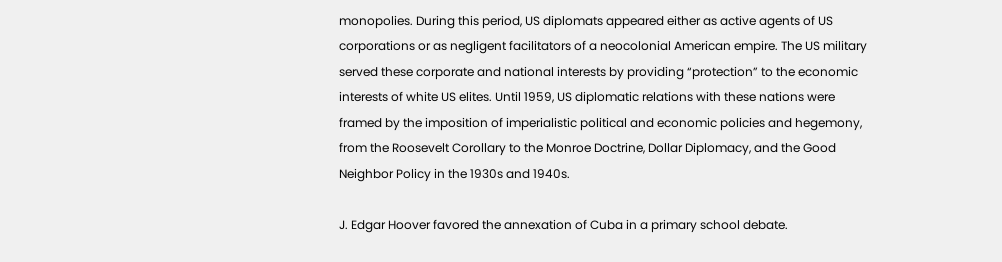monopolies. During this period, US diplomats appeared either as active agents of US corporations or as negligent facilitators of a neocolonial American empire. The US military served these corporate and national interests by providing “protection” to the economic interests of white US elites. Until 1959, US diplomatic relations with these nations were framed by the imposition of imperialistic political and economic policies and hegemony, from the Roosevelt Corollary to the Monroe Doctrine, Dollar Diplomacy, and the Good Neighbor Policy in the 1930s and 1940s.

J. Edgar Hoover favored the annexation of Cuba in a primary school debate.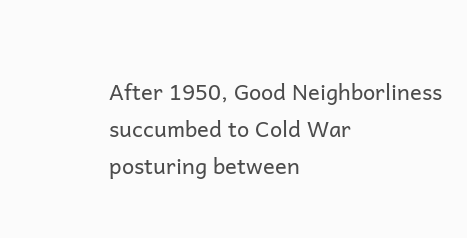After 1950, Good Neighborliness succumbed to Cold War posturing between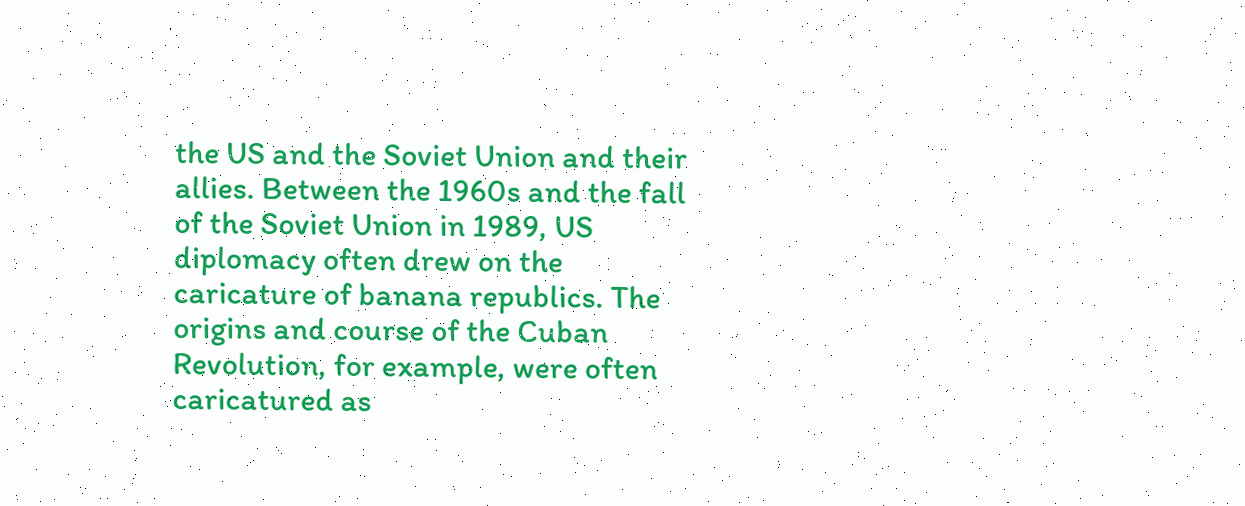the US and the Soviet Union and their allies. Between the 1960s and the fall of the Soviet Union in 1989, US diplomacy often drew on the caricature of banana republics. The origins and course of the Cuban Revolution, for example, were often caricatured as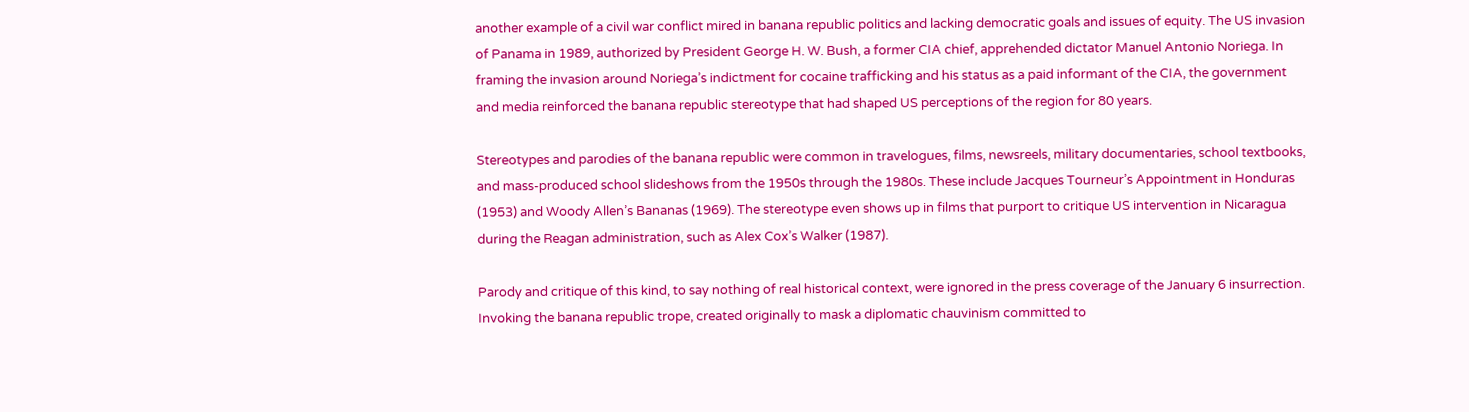another example of a civil war conflict mired in banana republic politics and lacking democratic goals and issues of equity. The US invasion of Panama in 1989, authorized by President George H. W. Bush, a former CIA chief, apprehended dictator Manuel Antonio Noriega. In framing the invasion around Noriega’s indictment for cocaine trafficking and his status as a paid informant of the CIA, the government and media reinforced the banana republic stereotype that had shaped US perceptions of the region for 80 years.

Stereotypes and parodies of the banana republic were common in travelogues, films, newsreels, military documentaries, school textbooks, and mass-produced school slideshows from the 1950s through the 1980s. These include Jacques Tourneur’s Appointment in Honduras (1953) and Woody Allen’s Bananas (1969). The stereotype even shows up in films that purport to critique US intervention in Nicaragua during the Reagan administration, such as Alex Cox’s Walker (1987).

Parody and critique of this kind, to say nothing of real historical context, were ignored in the press coverage of the January 6 insurrection. Invoking the banana republic trope, created originally to mask a diplomatic chauvinism committed to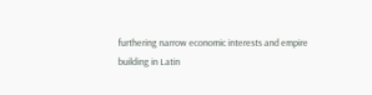furthering narrow economic interests and empire building in Latin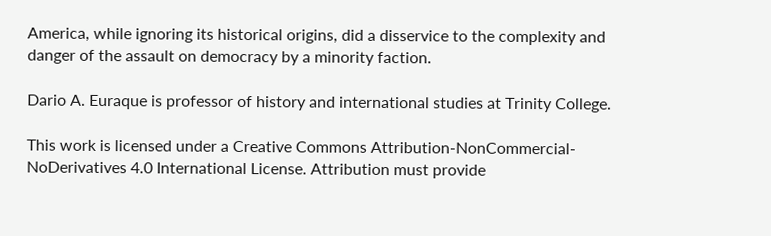America, while ignoring its historical origins, did a disservice to the complexity and danger of the assault on democracy by a minority faction.

Dario A. Euraque is professor of history and international studies at Trinity College.

This work is licensed under a Creative Commons Attribution-NonCommercial-NoDerivatives 4.0 International License. Attribution must provide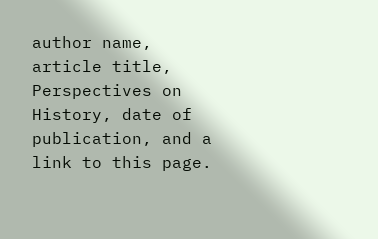author name, article title, Perspectives on History, date of publication, and a link to this page.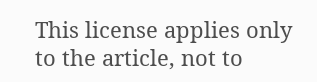This license applies only to the article, not to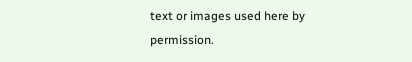text or images used here by permission.